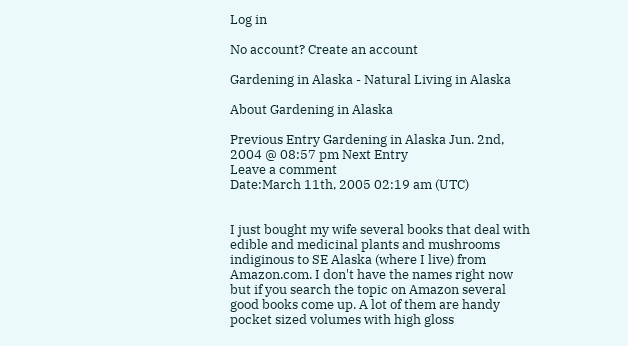Log in

No account? Create an account

Gardening in Alaska - Natural Living in Alaska

About Gardening in Alaska

Previous Entry Gardening in Alaska Jun. 2nd, 2004 @ 08:57 pm Next Entry
Leave a comment
Date:March 11th, 2005 02:19 am (UTC)


I just bought my wife several books that deal with edible and medicinal plants and mushrooms indiginous to SE Alaska (where I live) from Amazon.com. I don't have the names right now but if you search the topic on Amazon several good books come up. A lot of them are handy pocket sized volumes with high gloss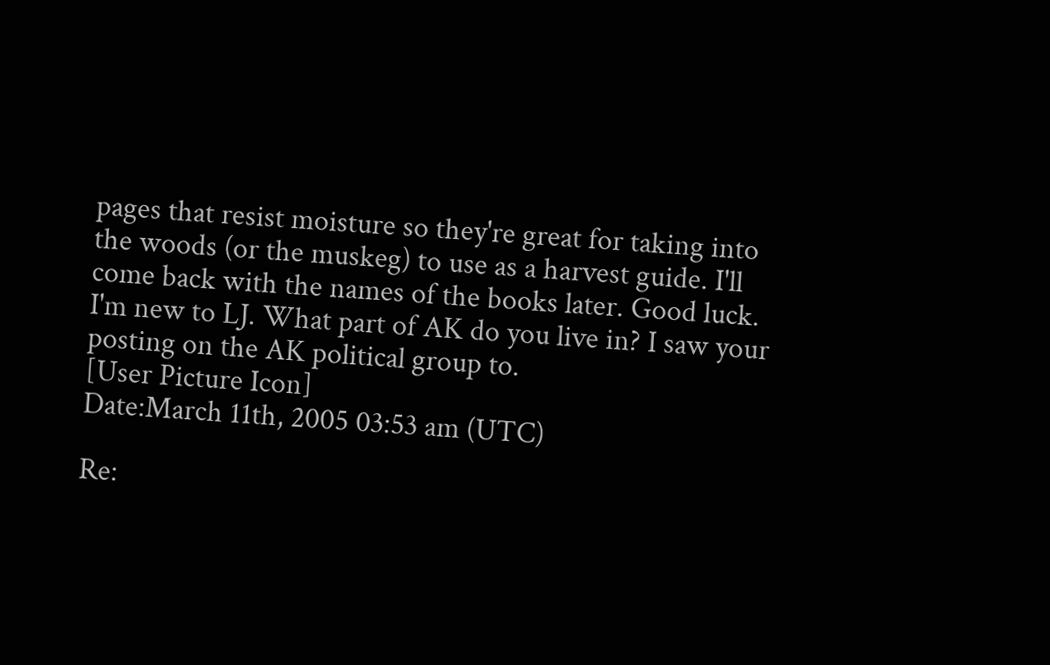pages that resist moisture so they're great for taking into the woods (or the muskeg) to use as a harvest guide. I'll come back with the names of the books later. Good luck.
I'm new to LJ. What part of AK do you live in? I saw your posting on the AK political group to.
[User Picture Icon]
Date:March 11th, 2005 03:53 am (UTC)

Re: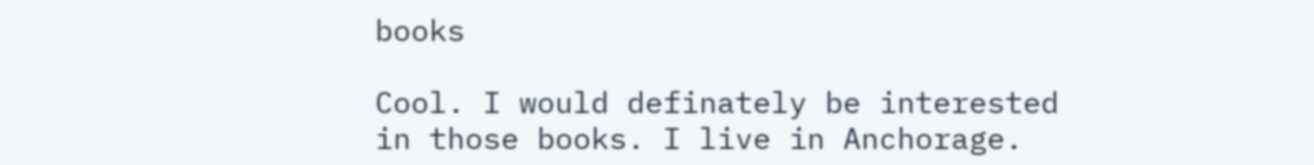books

Cool. I would definately be interested in those books. I live in Anchorage.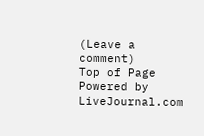(Leave a comment)
Top of Page Powered by LiveJournal.com